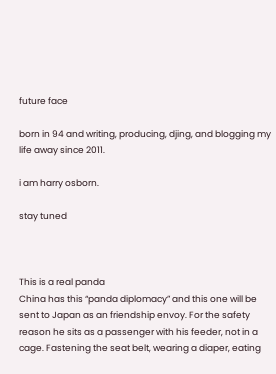future face

born in 94 and writing, producing, djing, and blogging my life away since 2011.

i am harry osborn.

stay tuned



This is a real panda
China has this “panda diplomacy” and this one will be sent to Japan as an friendship envoy. For the safety reason he sits as a passenger with his feeder, not in a cage. Fastening the seat belt, wearing a diaper, eating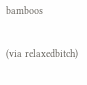bamboos

(via relaxedbitch)